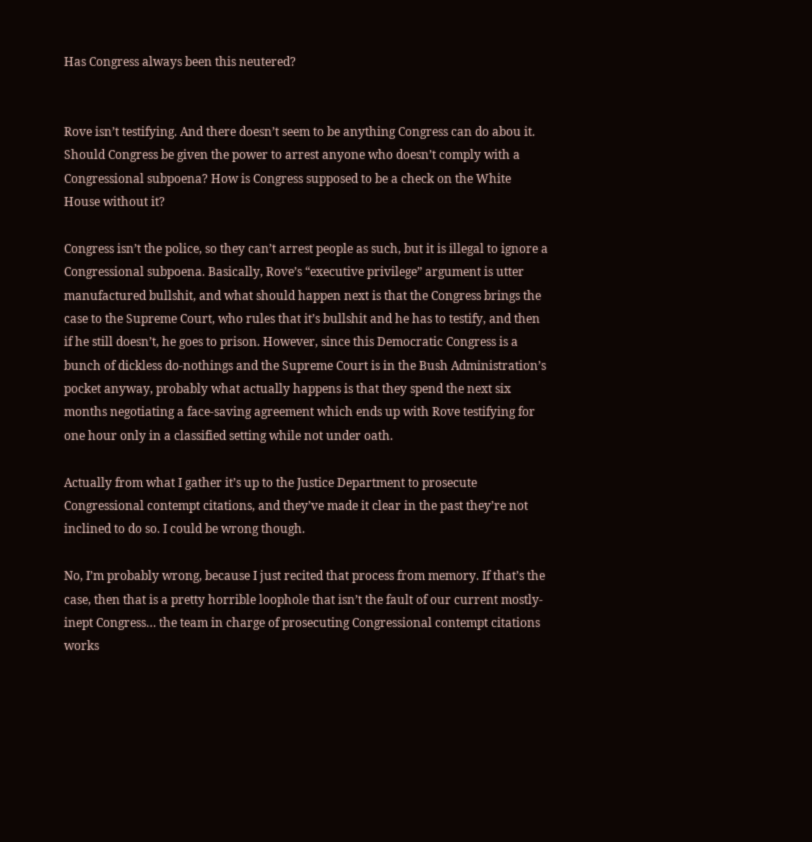Has Congress always been this neutered?


Rove isn’t testifying. And there doesn’t seem to be anything Congress can do abou it. Should Congress be given the power to arrest anyone who doesn’t comply with a Congressional subpoena? How is Congress supposed to be a check on the White House without it?

Congress isn’t the police, so they can’t arrest people as such, but it is illegal to ignore a Congressional subpoena. Basically, Rove’s “executive privilege” argument is utter manufactured bullshit, and what should happen next is that the Congress brings the case to the Supreme Court, who rules that it’s bullshit and he has to testify, and then if he still doesn’t, he goes to prison. However, since this Democratic Congress is a bunch of dickless do-nothings and the Supreme Court is in the Bush Administration’s pocket anyway, probably what actually happens is that they spend the next six months negotiating a face-saving agreement which ends up with Rove testifying for one hour only in a classified setting while not under oath.

Actually from what I gather it’s up to the Justice Department to prosecute Congressional contempt citations, and they’ve made it clear in the past they’re not inclined to do so. I could be wrong though.

No, I’m probably wrong, because I just recited that process from memory. If that’s the case, then that is a pretty horrible loophole that isn’t the fault of our current mostly-inept Congress… the team in charge of prosecuting Congressional contempt citations works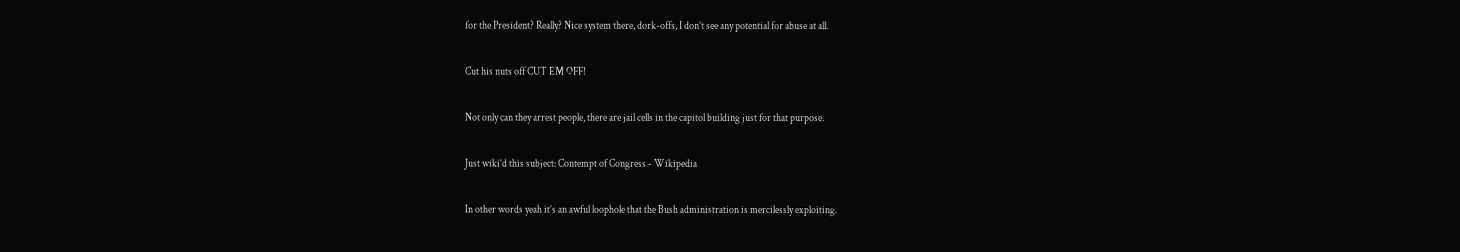for the President? Really? Nice system there, dork-offs, I don’t see any potential for abuse at all.

Cut his nuts off CUT EM OFF!

Not only can they arrest people, there are jail cells in the capitol building just for that purpose.

Just wiki’d this subject: Contempt of Congress - Wikipedia

In other words yeah it’s an awful loophole that the Bush administration is mercilessly exploiting.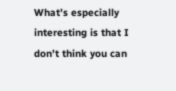What’s especially interesting is that I don’t think you can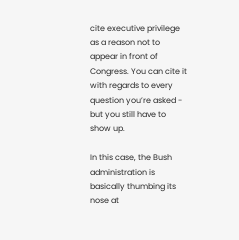cite executive privilege as a reason not to appear in front of Congress. You can cite it with regards to every question you’re asked - but you still have to show up.

In this case, the Bush administration is basically thumbing its nose at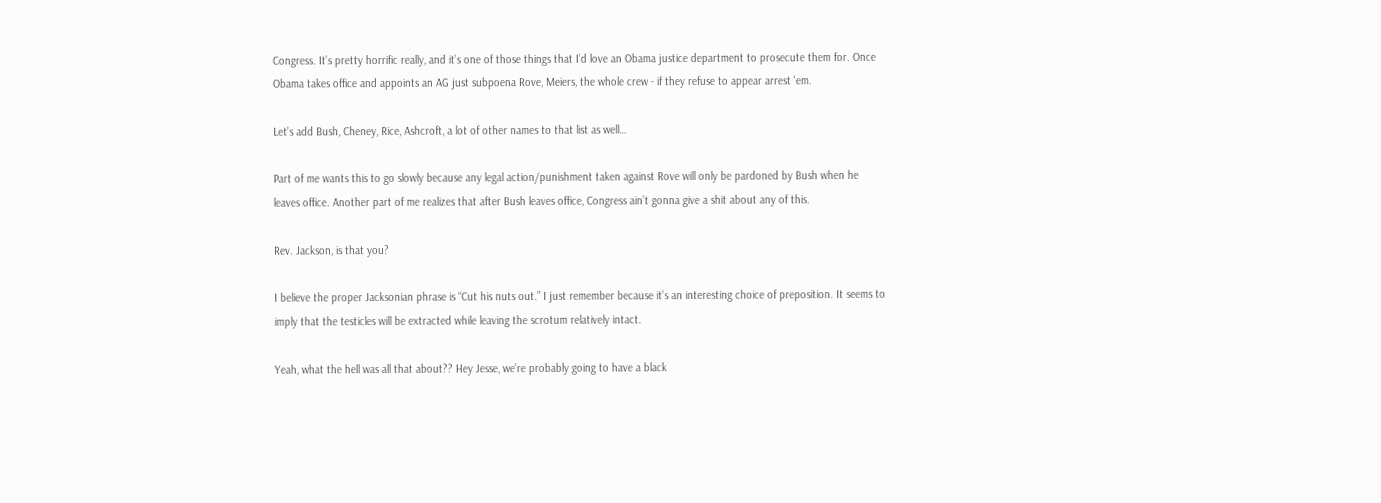Congress. It’s pretty horrific really, and it’s one of those things that I’d love an Obama justice department to prosecute them for. Once Obama takes office and appoints an AG just subpoena Rove, Meiers, the whole crew - if they refuse to appear arrest 'em.

Let’s add Bush, Cheney, Rice, Ashcroft, a lot of other names to that list as well…

Part of me wants this to go slowly because any legal action/punishment taken against Rove will only be pardoned by Bush when he leaves office. Another part of me realizes that after Bush leaves office, Congress ain’t gonna give a shit about any of this.

Rev. Jackson, is that you?

I believe the proper Jacksonian phrase is “Cut his nuts out.” I just remember because it’s an interesting choice of preposition. It seems to imply that the testicles will be extracted while leaving the scrotum relatively intact.

Yeah, what the hell was all that about?? Hey Jesse, we’re probably going to have a black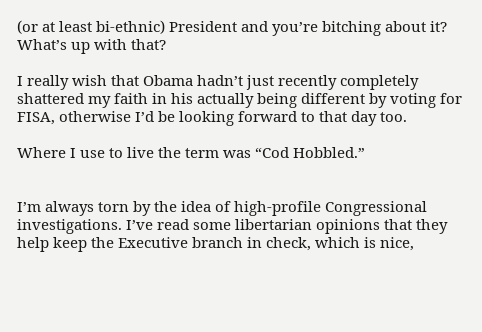(or at least bi-ethnic) President and you’re bitching about it? What’s up with that?

I really wish that Obama hadn’t just recently completely shattered my faith in his actually being different by voting for FISA, otherwise I’d be looking forward to that day too.

Where I use to live the term was “Cod Hobbled.”


I’m always torn by the idea of high-profile Congressional investigations. I’ve read some libertarian opinions that they help keep the Executive branch in check, which is nice,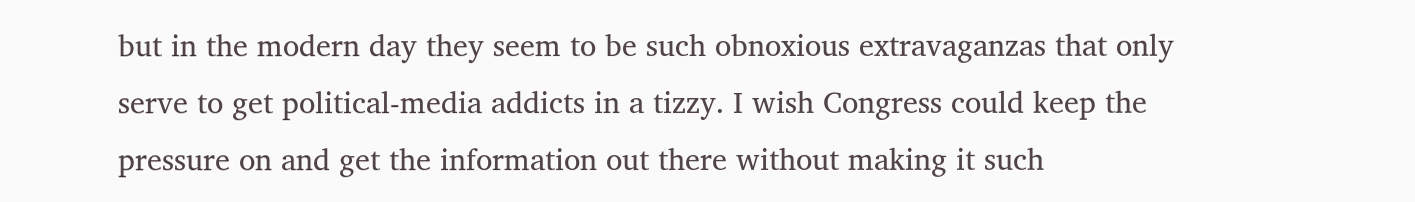but in the modern day they seem to be such obnoxious extravaganzas that only serve to get political-media addicts in a tizzy. I wish Congress could keep the pressure on and get the information out there without making it such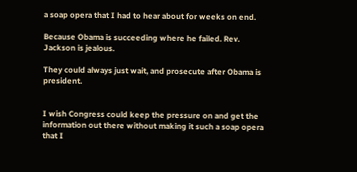a soap opera that I had to hear about for weeks on end.

Because Obama is succeeding where he failed. Rev. Jackson is jealous.

They could always just wait, and prosecute after Obama is president.


I wish Congress could keep the pressure on and get the information out there without making it such a soap opera that I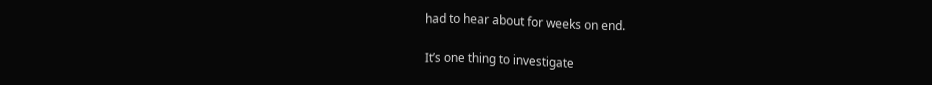had to hear about for weeks on end.

It’s one thing to investigate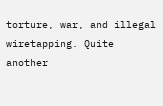torture, war, and illegal wiretapping. Quite another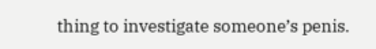thing to investigate someone’s penis.